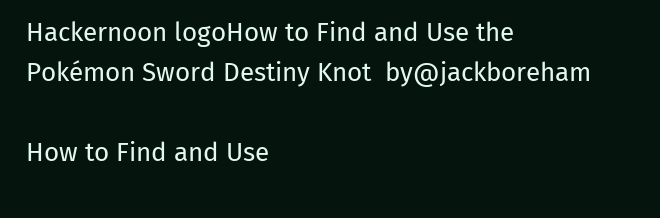Hackernoon logoHow to Find and Use the Pokémon Sword Destiny Knot  by@jackboreham

How to Find and Use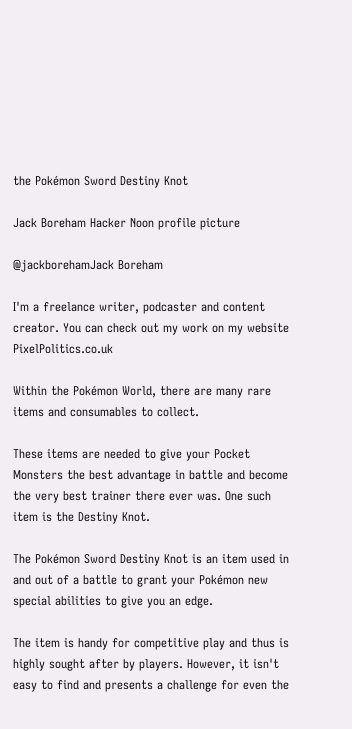the Pokémon Sword Destiny Knot

Jack Boreham Hacker Noon profile picture

@jackborehamJack Boreham

I'm a freelance writer, podcaster and content creator. You can check out my work on my website PixelPolitics.co.uk

Within the Pokémon World, there are many rare items and consumables to collect.

These items are needed to give your Pocket Monsters the best advantage in battle and become the very best trainer there ever was. One such item is the Destiny Knot.

The Pokémon Sword Destiny Knot is an item used in and out of a battle to grant your Pokémon new special abilities to give you an edge.

The item is handy for competitive play and thus is highly sought after by players. However, it isn't easy to find and presents a challenge for even the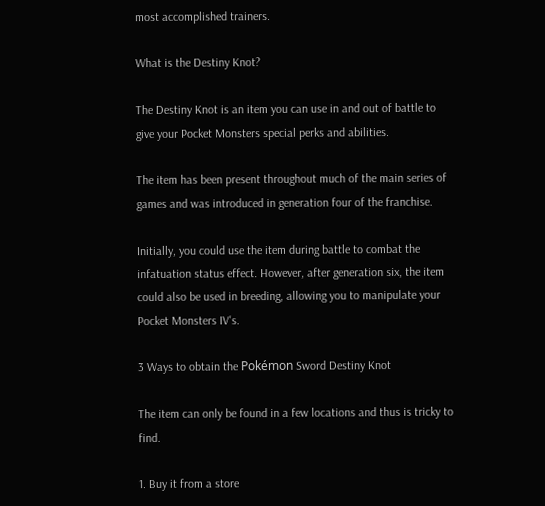most accomplished trainers.

What is the Destiny Knot?

The Destiny Knot is an item you can use in and out of battle to give your Pocket Monsters special perks and abilities.

The item has been present throughout much of the main series of games and was introduced in generation four of the franchise.

Initially, you could use the item during battle to combat the infatuation status effect. However, after generation six, the item could also be used in breeding, allowing you to manipulate your Pocket Monsters IV's.

3 Ways to obtain the Pokémon Sword Destiny Knot

The item can only be found in a few locations and thus is tricky to find.

1. Buy it from a store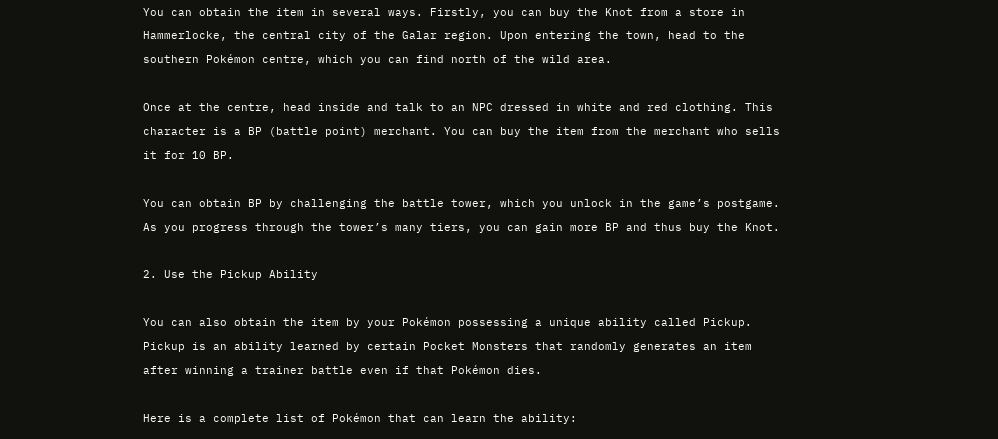You can obtain the item in several ways. Firstly, you can buy the Knot from a store in Hammerlocke, the central city of the Galar region. Upon entering the town, head to the southern Pokémon centre, which you can find north of the wild area.

Once at the centre, head inside and talk to an NPC dressed in white and red clothing. This character is a BP (battle point) merchant. You can buy the item from the merchant who sells it for 10 BP.

You can obtain BP by challenging the battle tower, which you unlock in the game’s postgame. As you progress through the tower’s many tiers, you can gain more BP and thus buy the Knot.

2. Use the Pickup Ability

You can also obtain the item by your Pokémon possessing a unique ability called Pickup. Pickup is an ability learned by certain Pocket Monsters that randomly generates an item after winning a trainer battle even if that Pokémon dies.

Here is a complete list of Pokémon that can learn the ability: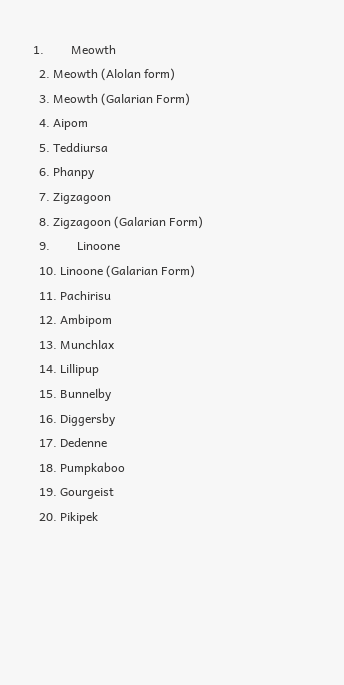1.         Meowth
  2. Meowth (Alolan form)
  3. Meowth (Galarian Form)
  4. Aipom
  5. Teddiursa
  6. Phanpy
  7. Zigzagoon
  8. Zigzagoon (Galarian Form)
  9.         Linoone
  10. Linoone (Galarian Form)
  11. Pachirisu
  12. Ambipom
  13. Munchlax
  14. Lillipup
  15. Bunnelby
  16. Diggersby
  17. Dedenne
  18. Pumpkaboo
  19. Gourgeist
  20. Pikipek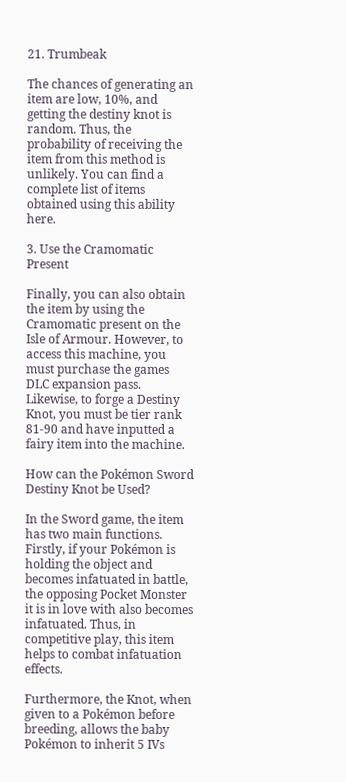21. Trumbeak

The chances of generating an item are low, 10%, and getting the destiny knot is random. Thus, the probability of receiving the item from this method is unlikely. You can find a complete list of items obtained using this ability here.

3. Use the Cramomatic Present

Finally, you can also obtain the item by using the Cramomatic present on the Isle of Armour. However, to access this machine, you must purchase the games DLC expansion pass. Likewise, to forge a Destiny Knot, you must be tier rank 81-90 and have inputted a fairy item into the machine.

How can the Pokémon Sword Destiny Knot be Used?

In the Sword game, the item has two main functions. Firstly, if your Pokémon is holding the object and becomes infatuated in battle, the opposing Pocket Monster it is in love with also becomes infatuated. Thus, in competitive play, this item helps to combat infatuation effects.

Furthermore, the Knot, when given to a Pokémon before breeding, allows the baby Pokémon to inherit 5 IVs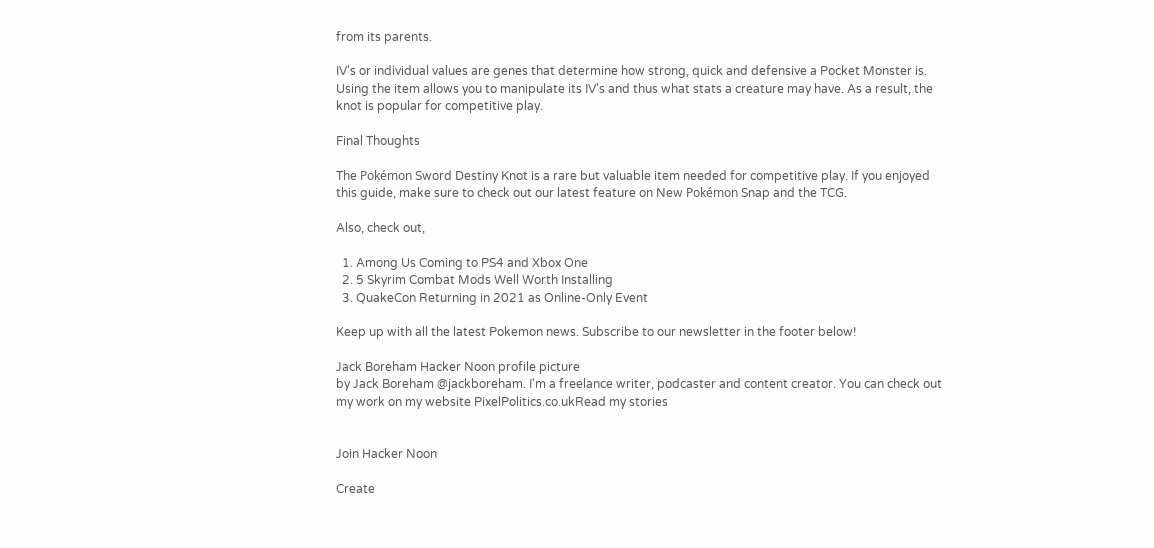from its parents.

IV's or individual values are genes that determine how strong, quick and defensive a Pocket Monster is. Using the item allows you to manipulate its IV's and thus what stats a creature may have. As a result, the knot is popular for competitive play.

Final Thoughts

The Pokémon Sword Destiny Knot is a rare but valuable item needed for competitive play. If you enjoyed this guide, make sure to check out our latest feature on New Pokémon Snap and the TCG.

Also, check out,

  1. Among Us Coming to PS4 and Xbox One
  2. 5 Skyrim Combat Mods Well Worth Installing
  3. QuakeCon Returning in 2021 as Online-Only Event

Keep up with all the latest Pokemon news. Subscribe to our newsletter in the footer below!

Jack Boreham Hacker Noon profile picture
by Jack Boreham @jackboreham. I'm a freelance writer, podcaster and content creator. You can check out my work on my website PixelPolitics.co.ukRead my stories


Join Hacker Noon

Create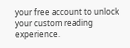your free account to unlock your custom reading experience.